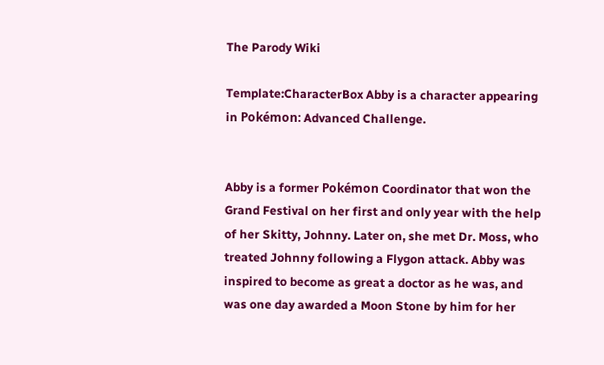The Parody Wiki

Template:CharacterBox Abby is a character appearing in Pokémon: Advanced Challenge.


Abby is a former Pokémon Coordinator that won the Grand Festival on her first and only year with the help of her Skitty, Johnny. Later on, she met Dr. Moss, who treated Johnny following a Flygon attack. Abby was inspired to become as great a doctor as he was, and was one day awarded a Moon Stone by him for her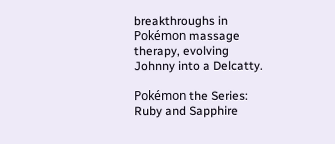breakthroughs in Pokémon massage therapy, evolving Johnny into a Delcatty.

Pokémon the Series: Ruby and Sapphire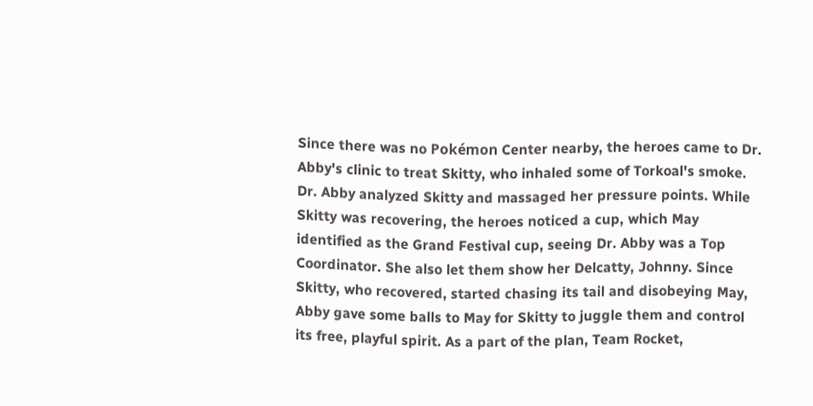Since there was no Pokémon Center nearby, the heroes came to Dr. Abby's clinic to treat Skitty, who inhaled some of Torkoal's smoke. Dr. Abby analyzed Skitty and massaged her pressure points. While Skitty was recovering, the heroes noticed a cup, which May identified as the Grand Festival cup, seeing Dr. Abby was a Top Coordinator. She also let them show her Delcatty, Johnny. Since Skitty, who recovered, started chasing its tail and disobeying May, Abby gave some balls to May for Skitty to juggle them and control its free, playful spirit. As a part of the plan, Team Rocket,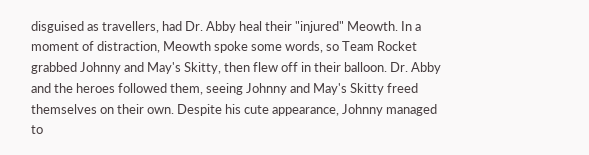disguised as travellers, had Dr. Abby heal their "injured" Meowth. In a moment of distraction, Meowth spoke some words, so Team Rocket grabbed Johnny and May's Skitty, then flew off in their balloon. Dr. Abby and the heroes followed them, seeing Johnny and May's Skitty freed themselves on their own. Despite his cute appearance, Johnny managed to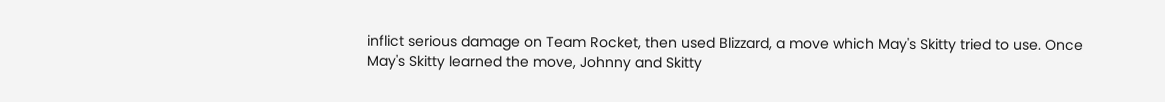inflict serious damage on Team Rocket, then used Blizzard, a move which May's Skitty tried to use. Once May's Skitty learned the move, Johnny and Skitty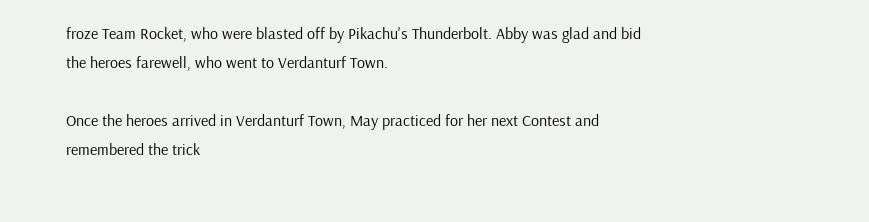froze Team Rocket, who were blasted off by Pikachu's Thunderbolt. Abby was glad and bid the heroes farewell, who went to Verdanturf Town.

Once the heroes arrived in Verdanturf Town, May practiced for her next Contest and remembered the trick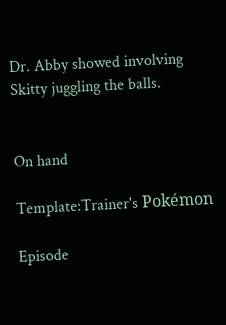Dr. Abby showed involving Skitty juggling the balls.


On hand

Template:Trainer's Pokémon

Episode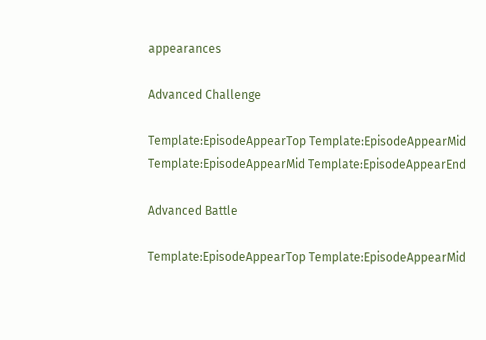appearances

Advanced Challenge

Template:EpisodeAppearTop Template:EpisodeAppearMid Template:EpisodeAppearMid Template:EpisodeAppearEnd

Advanced Battle

Template:EpisodeAppearTop Template:EpisodeAppearMid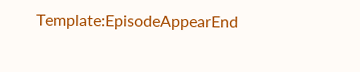Template:EpisodeAppearEnd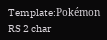Template:Pokémon RS 2 char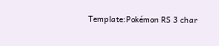Template:Pokémon RS 3 char